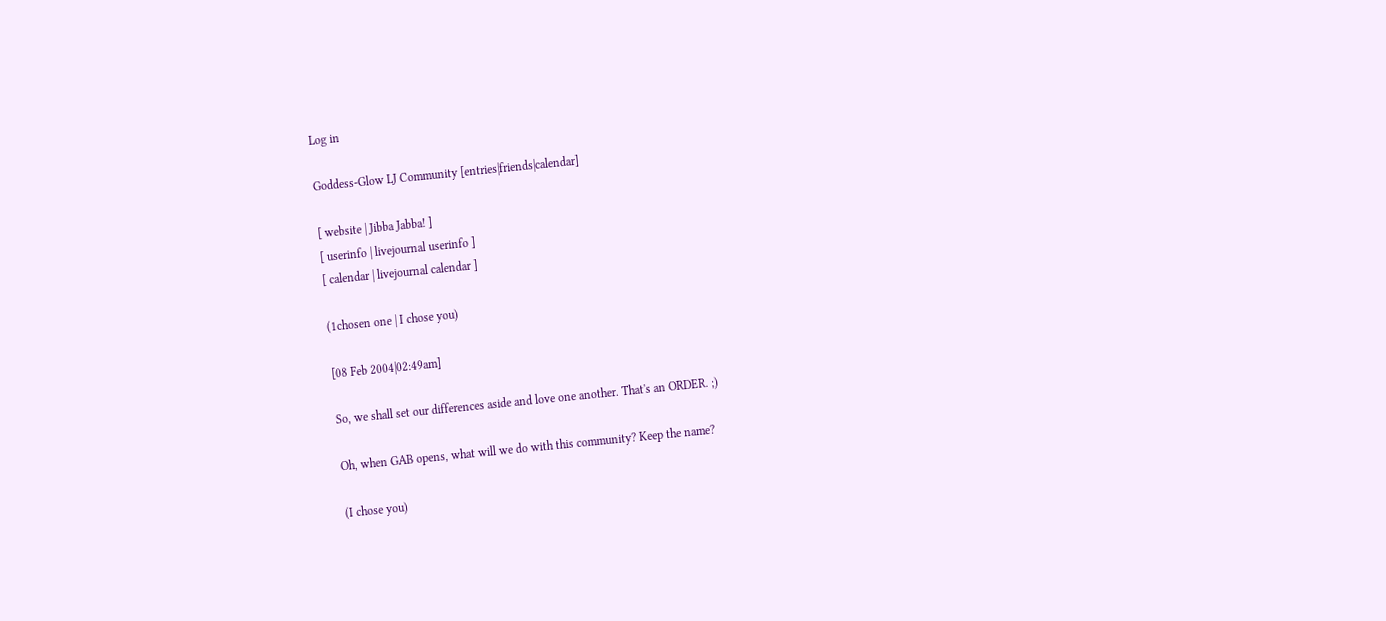Log in

Goddess-Glow LJ Community [entries|friends|calendar]

[ website | Jibba Jabba! ]
[ userinfo | livejournal userinfo ]
[ calendar | livejournal calendar ]

(1chosen one | I chose you)

[08 Feb 2004|02:49am]

So, we shall set our differences aside and love one another. That's an ORDER. ;)

Oh, when GAB opens, what will we do with this community? Keep the name?

(I chose you)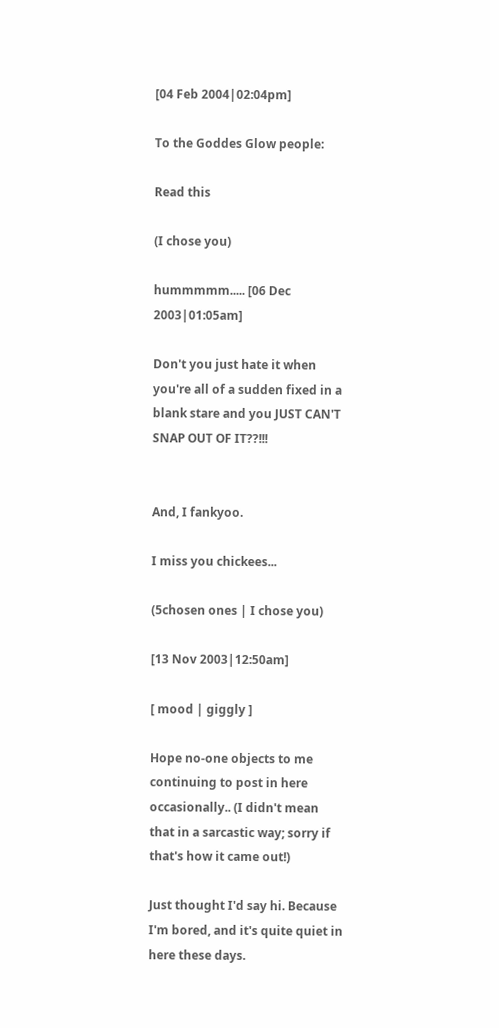[04 Feb 2004|02:04pm]

To the Goddes Glow people:

Read this

(I chose you)

hummmmm..... [06 Dec 2003|01:05am]

Don't you just hate it when you're all of a sudden fixed in a blank stare and you JUST CAN'T SNAP OUT OF IT??!!!


And, I fankyoo.

I miss you chickees...

(5chosen ones | I chose you)

[13 Nov 2003|12:50am]

[ mood | giggly ]

Hope no-one objects to me continuing to post in here occasionally.. (I didn't mean that in a sarcastic way; sorry if that's how it came out!)

Just thought I'd say hi. Because I'm bored, and it's quite quiet in here these days.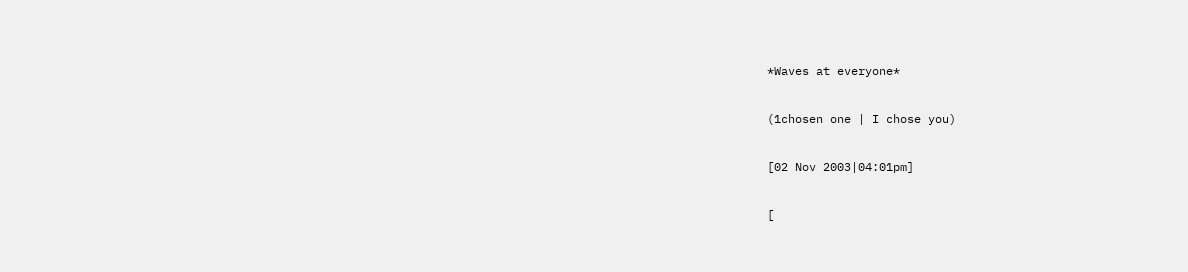*Waves at everyone*

(1chosen one | I chose you)

[02 Nov 2003|04:01pm]

[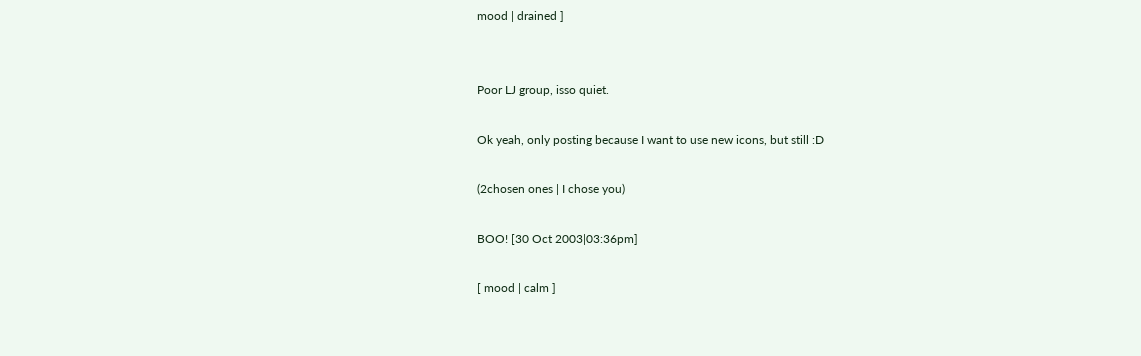mood | drained ]


Poor LJ group, isso quiet.

Ok yeah, only posting because I want to use new icons, but still :D

(2chosen ones | I chose you)

BOO! [30 Oct 2003|03:36pm]

[ mood | calm ]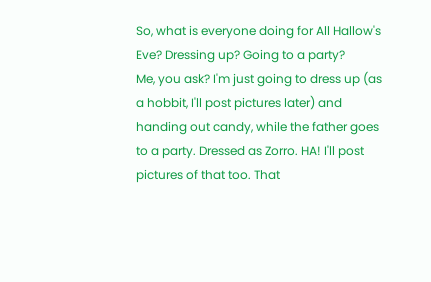So, what is everyone doing for All Hallow's Eve? Dressing up? Going to a party?
Me, you ask? I'm just going to dress up (as a hobbit, I'll post pictures later) and handing out candy, while the father goes to a party. Dressed as Zorro. HA! I'll post pictures of that too. That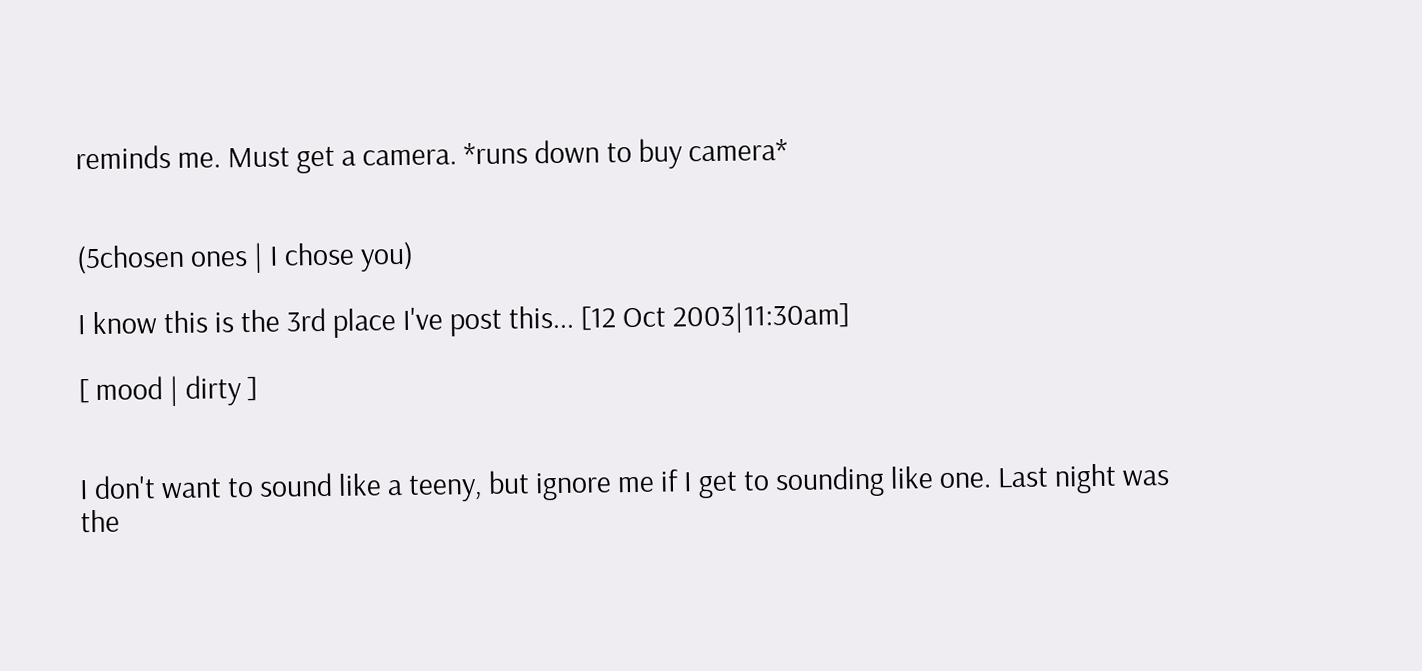reminds me. Must get a camera. *runs down to buy camera*


(5chosen ones | I chose you)

I know this is the 3rd place I've post this... [12 Oct 2003|11:30am]

[ mood | dirty ]


I don't want to sound like a teeny, but ignore me if I get to sounding like one. Last night was the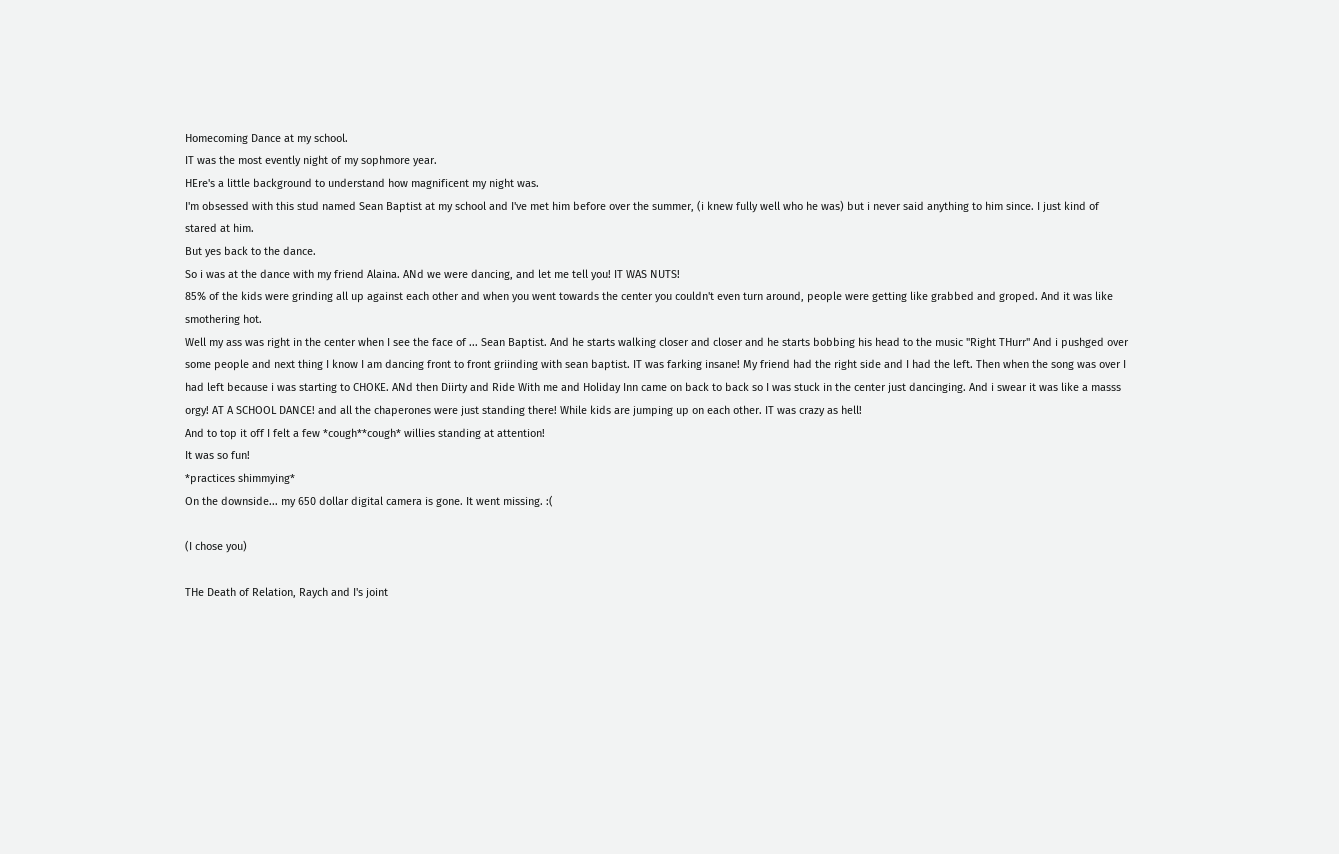Homecoming Dance at my school.
IT was the most evently night of my sophmore year.
HEre's a little background to understand how magnificent my night was.
I'm obsessed with this stud named Sean Baptist at my school and I've met him before over the summer, (i knew fully well who he was) but i never said anything to him since. I just kind of stared at him.
But yes back to the dance.
So i was at the dance with my friend Alaina. ANd we were dancing, and let me tell you! IT WAS NUTS!
85% of the kids were grinding all up against each other and when you went towards the center you couldn't even turn around, people were getting like grabbed and groped. And it was like smothering hot.
Well my ass was right in the center when I see the face of ... Sean Baptist. And he starts walking closer and closer and he starts bobbing his head to the music "Right THurr" And i pushged over some people and next thing I know I am dancing front to front griinding with sean baptist. IT was farking insane! My friend had the right side and I had the left. Then when the song was over I had left because i was starting to CHOKE. ANd then Diirty and Ride With me and Holiday Inn came on back to back so I was stuck in the center just dancinging. And i swear it was like a masss orgy! AT A SCHOOL DANCE! and all the chaperones were just standing there! While kids are jumping up on each other. IT was crazy as hell!
And to top it off I felt a few *cough**cough* willies standing at attention!
It was so fun!
*practices shimmying*
On the downside... my 650 dollar digital camera is gone. It went missing. :(

(I chose you)

THe Death of Relation, Raych and I's joint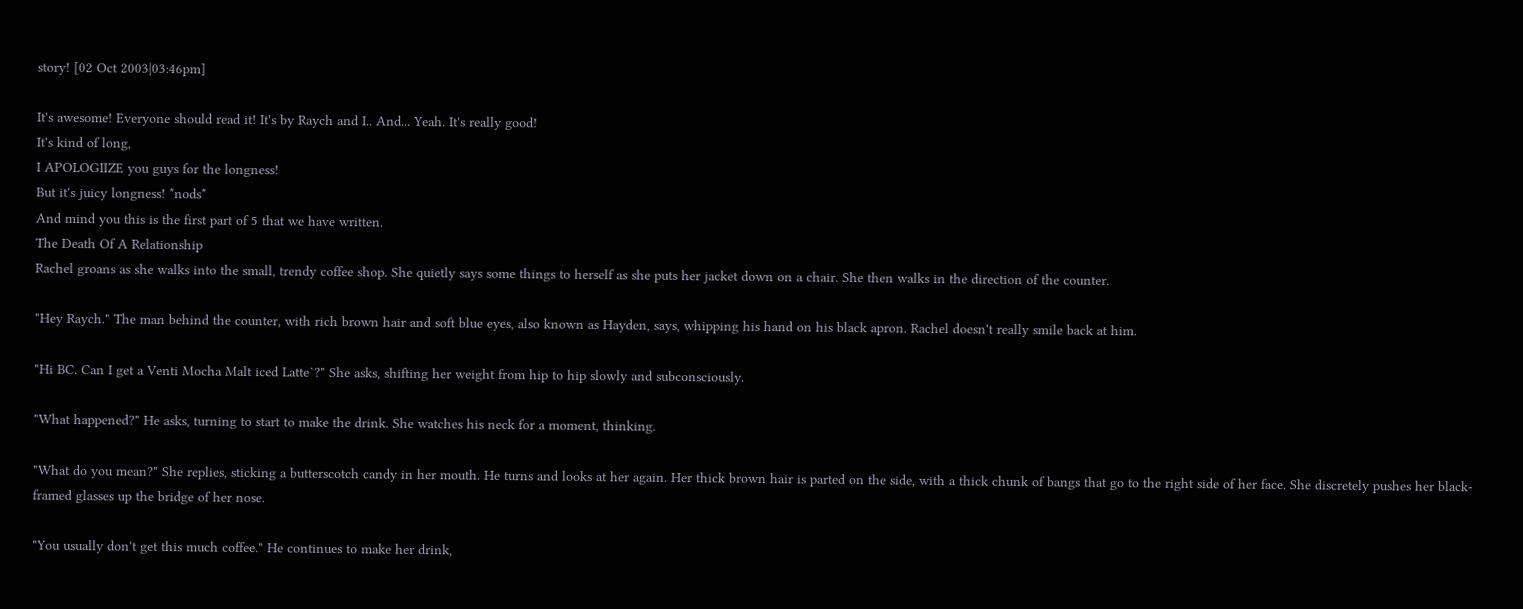story! [02 Oct 2003|03:46pm]

It's awesome! Everyone should read it! It's by Raych and I.. And... Yeah. It's really good!
It's kind of long,
I APOLOGIIZE you guys for the longness!
But it's juicy longness! *nods*
And mind you this is the first part of 5 that we have written.
The Death Of A Relationship
Rachel groans as she walks into the small, trendy coffee shop. She quietly says some things to herself as she puts her jacket down on a chair. She then walks in the direction of the counter.

"Hey Raych." The man behind the counter, with rich brown hair and soft blue eyes, also known as Hayden, says, whipping his hand on his black apron. Rachel doesn't really smile back at him.

"Hi BC. Can I get a Venti Mocha Malt iced Latte`?" She asks, shifting her weight from hip to hip slowly and subconsciously.

"What happened?" He asks, turning to start to make the drink. She watches his neck for a moment, thinking.

"What do you mean?" She replies, sticking a butterscotch candy in her mouth. He turns and looks at her again. Her thick brown hair is parted on the side, with a thick chunk of bangs that go to the right side of her face. She discretely pushes her black-framed glasses up the bridge of her nose.

"You usually don't get this much coffee." He continues to make her drink,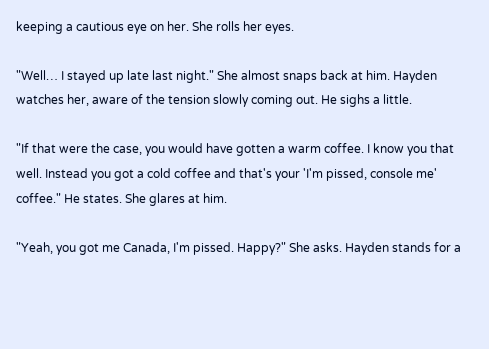keeping a cautious eye on her. She rolls her eyes.

"Well… I stayed up late last night." She almost snaps back at him. Hayden watches her, aware of the tension slowly coming out. He sighs a little.

"If that were the case, you would have gotten a warm coffee. I know you that well. Instead you got a cold coffee and that's your 'I'm pissed, console me' coffee." He states. She glares at him.

"Yeah, you got me Canada, I'm pissed. Happy?" She asks. Hayden stands for a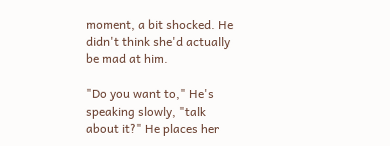moment, a bit shocked. He didn't think she'd actually be mad at him.

"Do you want to," He's speaking slowly, "talk about it?" He places her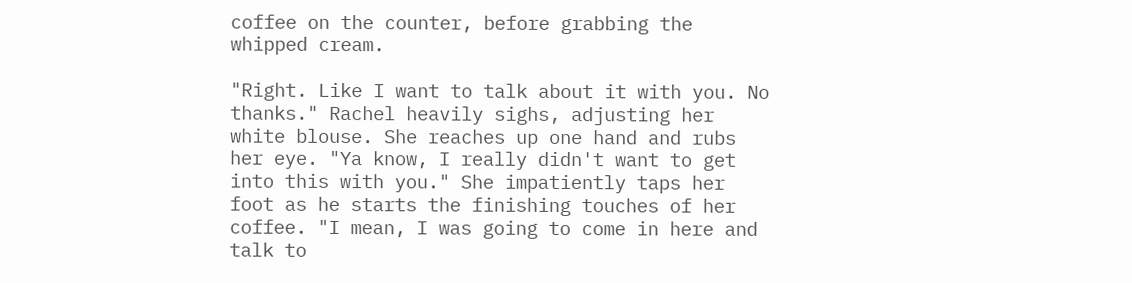coffee on the counter, before grabbing the whipped cream.

"Right. Like I want to talk about it with you. No thanks." Rachel heavily sighs, adjusting her white blouse. She reaches up one hand and rubs her eye. "Ya know, I really didn't want to get into this with you." She impatiently taps her foot as he starts the finishing touches of her coffee. "I mean, I was going to come in here and talk to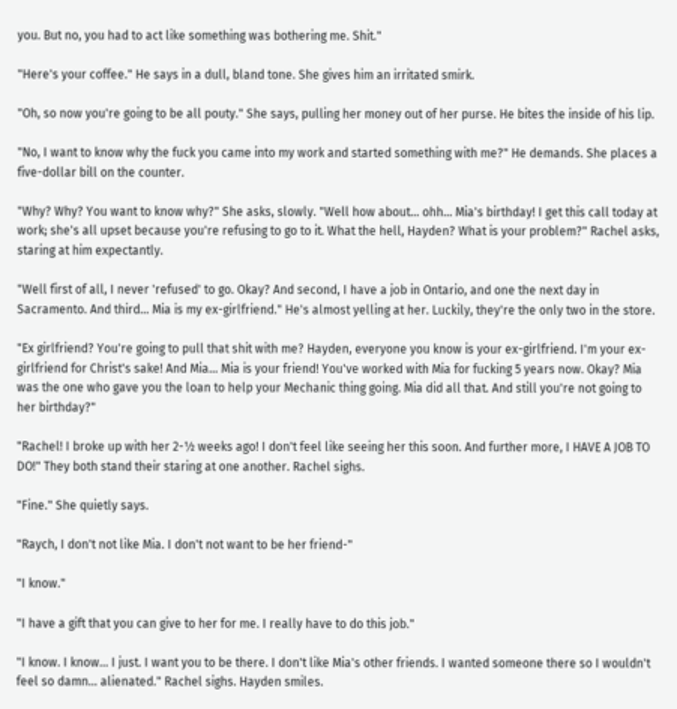you. But no, you had to act like something was bothering me. Shit."

"Here's your coffee." He says in a dull, bland tone. She gives him an irritated smirk.

"Oh, so now you're going to be all pouty." She says, pulling her money out of her purse. He bites the inside of his lip.

"No, I want to know why the fuck you came into my work and started something with me?" He demands. She places a five-dollar bill on the counter.

"Why? Why? You want to know why?" She asks, slowly. "Well how about… ohh… Mia's birthday! I get this call today at work; she's all upset because you're refusing to go to it. What the hell, Hayden? What is your problem?" Rachel asks, staring at him expectantly.

"Well first of all, I never 'refused' to go. Okay? And second, I have a job in Ontario, and one the next day in Sacramento. And third… Mia is my ex-girlfriend." He's almost yelling at her. Luckily, they're the only two in the store.

"Ex girlfriend? You're going to pull that shit with me? Hayden, everyone you know is your ex-girlfriend. I'm your ex-girlfriend for Christ's sake! And Mia… Mia is your friend! You've worked with Mia for fucking 5 years now. Okay? Mia was the one who gave you the loan to help your Mechanic thing going. Mia did all that. And still you're not going to her birthday?"

"Rachel! I broke up with her 2-½ weeks ago! I don't feel like seeing her this soon. And further more, I HAVE A JOB TO DO!" They both stand their staring at one another. Rachel sighs.

"Fine." She quietly says.

"Raych, I don't not like Mia. I don't not want to be her friend-"

"I know."

"I have a gift that you can give to her for me. I really have to do this job."

"I know. I know… I just. I want you to be there. I don't like Mia's other friends. I wanted someone there so I wouldn't feel so damn… alienated." Rachel sighs. Hayden smiles.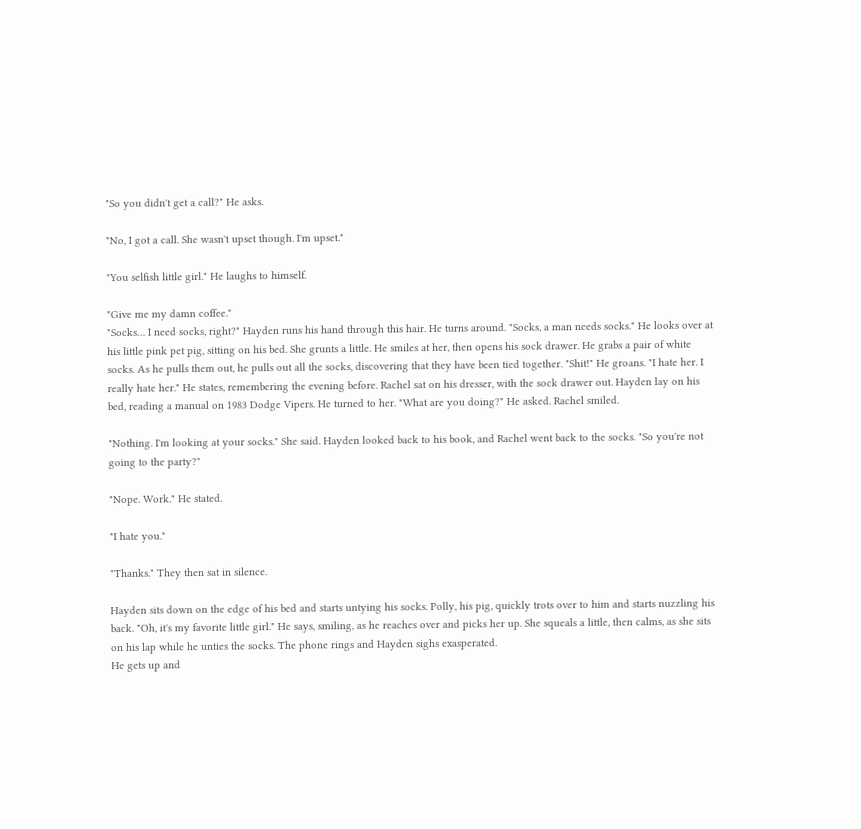"So you didn't get a call?" He asks.

"No, I got a call. She wasn't upset though. I'm upset."

"You selfish little girl." He laughs to himself.

"Give me my damn coffee."
"Socks… I need socks, right?" Hayden runs his hand through this hair. He turns around. "Socks, a man needs socks." He looks over at his little pink pet pig, sitting on his bed. She grunts a little. He smiles at her, then opens his sock drawer. He grabs a pair of white socks. As he pulls them out, he pulls out all the socks, discovering that they have been tied together. "Shit!" He groans. "I hate her. I really hate her." He states, remembering the evening before. Rachel sat on his dresser, with the sock drawer out. Hayden lay on his bed, reading a manual on 1983 Dodge Vipers. He turned to her. "What are you doing?" He asked. Rachel smiled.

"Nothing. I'm looking at your socks." She said. Hayden looked back to his book, and Rachel went back to the socks. "So you're not going to the party?"

"Nope. Work." He stated.

"I hate you."

"Thanks." They then sat in silence.

Hayden sits down on the edge of his bed and starts untying his socks. Polly, his pig, quickly trots over to him and starts nuzzling his back. "Oh, it's my favorite little girl." He says, smiling, as he reaches over and picks her up. She squeals a little, then calms, as she sits on his lap while he unties the socks. The phone rings and Hayden sighs exasperated.
He gets up and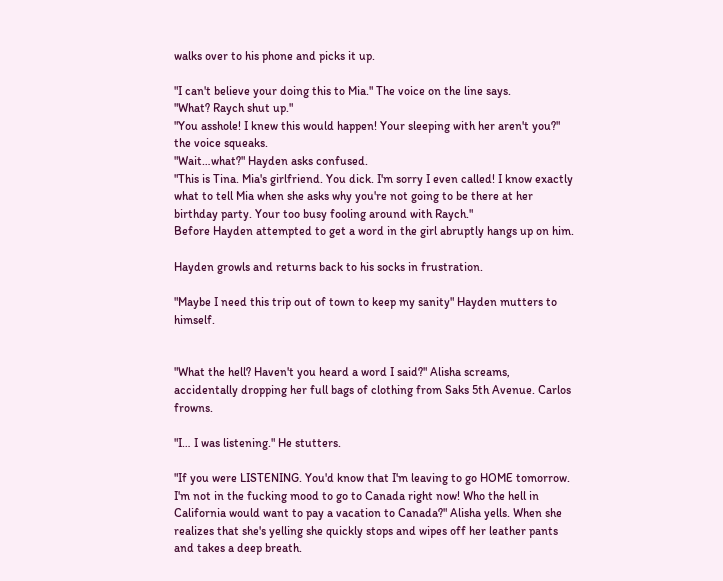walks over to his phone and picks it up.

"I can't believe your doing this to Mia." The voice on the line says.
"What? Raych shut up."
"You asshole! I knew this would happen! Your sleeping with her aren't you?" the voice squeaks.
"Wait…what?" Hayden asks confused.
"This is Tina. Mia's girlfriend. You dick. I'm sorry I even called! I know exactly what to tell Mia when she asks why you're not going to be there at her birthday party. Your too busy fooling around with Raych."
Before Hayden attempted to get a word in the girl abruptly hangs up on him.

Hayden growls and returns back to his socks in frustration.

"Maybe I need this trip out of town to keep my sanity" Hayden mutters to himself.


"What the hell? Haven't you heard a word I said?" Alisha screams, accidentally dropping her full bags of clothing from Saks 5th Avenue. Carlos frowns.

"I… I was listening." He stutters.

"If you were LISTENING. You'd know that I'm leaving to go HOME tomorrow. I'm not in the fucking mood to go to Canada right now! Who the hell in California would want to pay a vacation to Canada?" Alisha yells. When she realizes that she's yelling she quickly stops and wipes off her leather pants and takes a deep breath.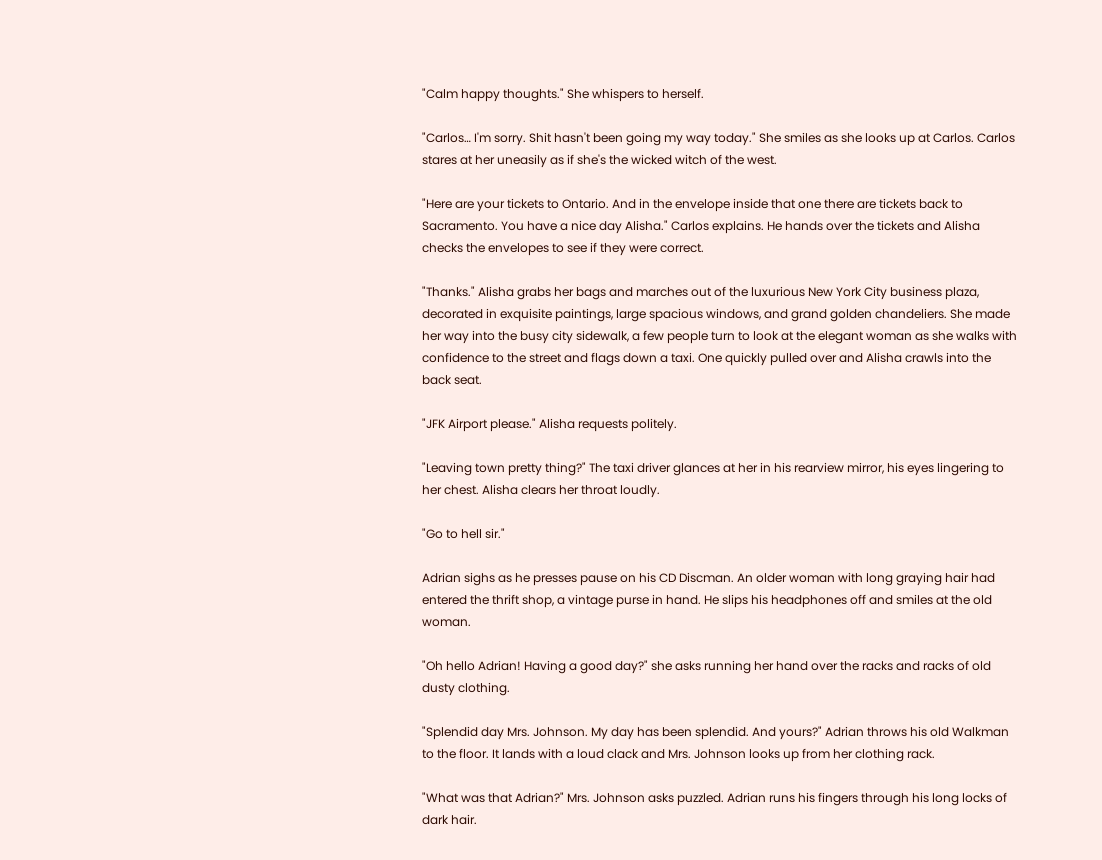"Calm happy thoughts." She whispers to herself.

"Carlos… I'm sorry. Shit hasn't been going my way today." She smiles as she looks up at Carlos. Carlos stares at her uneasily as if she's the wicked witch of the west.

"Here are your tickets to Ontario. And in the envelope inside that one there are tickets back to Sacramento. You have a nice day Alisha." Carlos explains. He hands over the tickets and Alisha checks the envelopes to see if they were correct.

"Thanks." Alisha grabs her bags and marches out of the luxurious New York City business plaza, decorated in exquisite paintings, large spacious windows, and grand golden chandeliers. She made her way into the busy city sidewalk, a few people turn to look at the elegant woman as she walks with confidence to the street and flags down a taxi. One quickly pulled over and Alisha crawls into the back seat.

"JFK Airport please." Alisha requests politely.

"Leaving town pretty thing?" The taxi driver glances at her in his rearview mirror, his eyes lingering to her chest. Alisha clears her throat loudly.

"Go to hell sir."

Adrian sighs as he presses pause on his CD Discman. An older woman with long graying hair had entered the thrift shop, a vintage purse in hand. He slips his headphones off and smiles at the old woman.

"Oh hello Adrian! Having a good day?" she asks running her hand over the racks and racks of old dusty clothing.

"Splendid day Mrs. Johnson. My day has been splendid. And yours?" Adrian throws his old Walkman to the floor. It lands with a loud clack and Mrs. Johnson looks up from her clothing rack.

"What was that Adrian?" Mrs. Johnson asks puzzled. Adrian runs his fingers through his long locks of dark hair.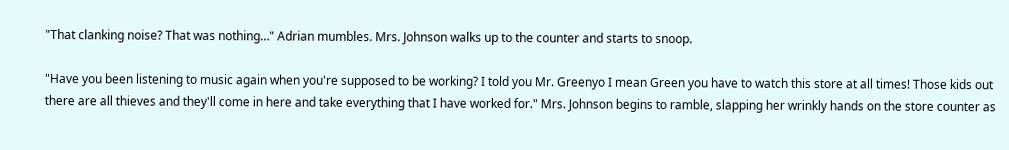"That clanking noise? That was nothing…" Adrian mumbles. Mrs. Johnson walks up to the counter and starts to snoop.

"Have you been listening to music again when you're supposed to be working? I told you Mr. Greenyo I mean Green you have to watch this store at all times! Those kids out there are all thieves and they'll come in here and take everything that I have worked for." Mrs. Johnson begins to ramble, slapping her wrinkly hands on the store counter as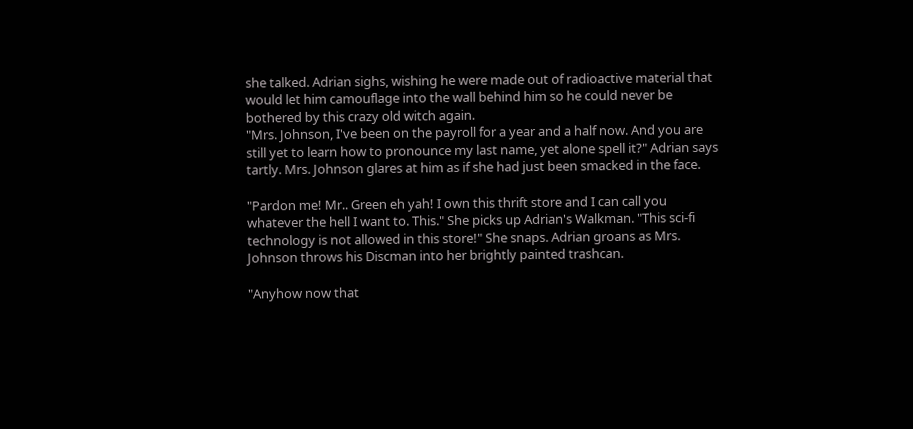she talked. Adrian sighs, wishing he were made out of radioactive material that would let him camouflage into the wall behind him so he could never be bothered by this crazy old witch again.
"Mrs. Johnson, I've been on the payroll for a year and a half now. And you are still yet to learn how to pronounce my last name, yet alone spell it?" Adrian says tartly. Mrs. Johnson glares at him as if she had just been smacked in the face.

"Pardon me! Mr.. Green eh yah! I own this thrift store and I can call you whatever the hell I want to. This." She picks up Adrian's Walkman. "This sci-fi technology is not allowed in this store!" She snaps. Adrian groans as Mrs. Johnson throws his Discman into her brightly painted trashcan.

"Anyhow now that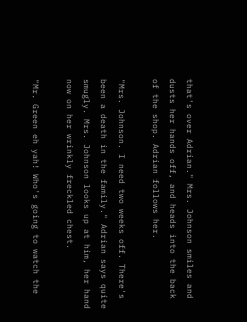that's over Adrian." Mrs. Johnson smiles and dusts her hands off, and heads into the back of the shop. Adrian follows her.

"Mrs. Johnson. I need two weeks off. There's been a death in the family." Adrian says quite smugly. Mrs. Johnson looks up at him, her hand now on her wrinkly freckled chest.

"Mr. Green eh yah! Who's going to watch the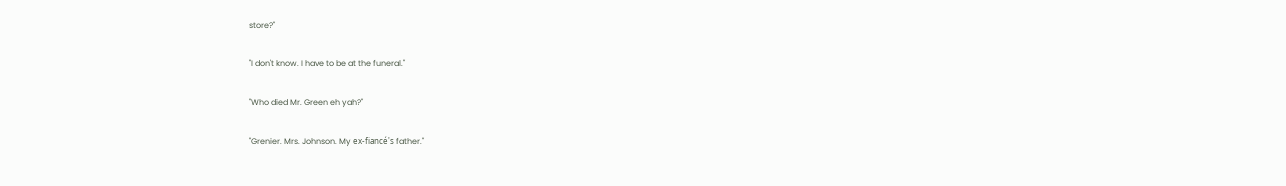store?"

"I don't know. I have to be at the funeral."

"Who died Mr. Green eh yah?"

"Grenier. Mrs. Johnson. My ex-fiancé's father."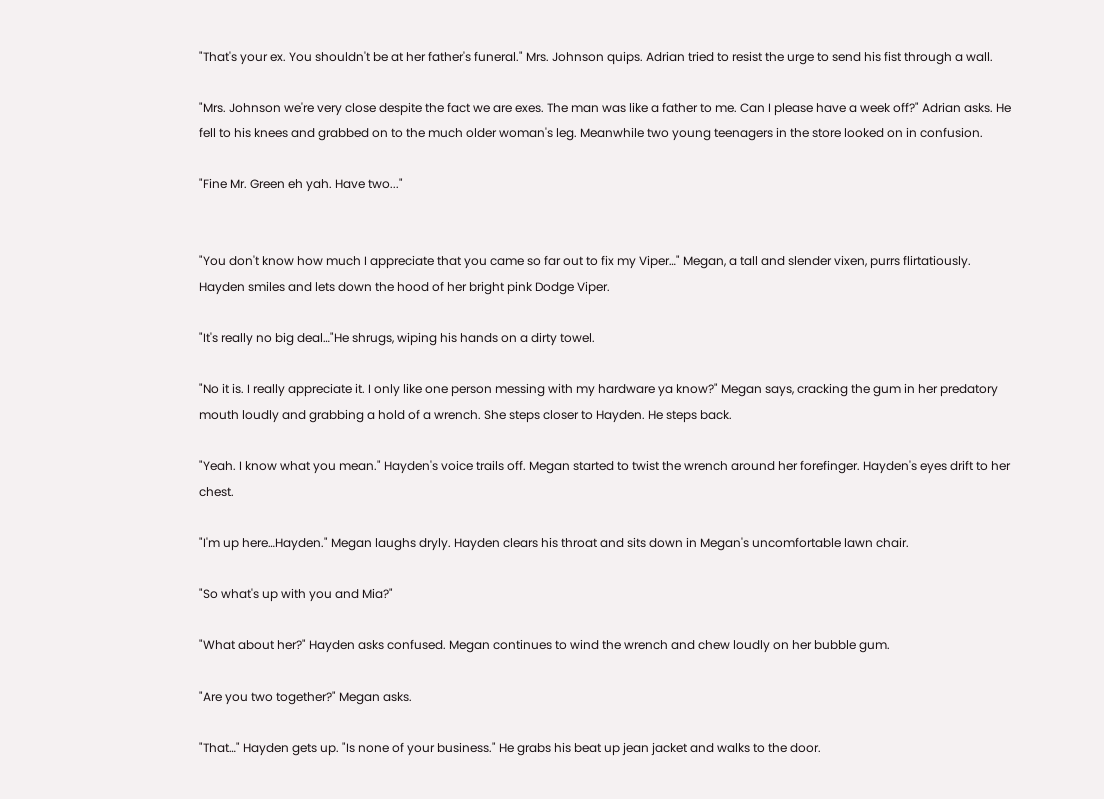"That's your ex. You shouldn't be at her father's funeral." Mrs. Johnson quips. Adrian tried to resist the urge to send his fist through a wall.

"Mrs. Johnson we're very close despite the fact we are exes. The man was like a father to me. Can I please have a week off?" Adrian asks. He fell to his knees and grabbed on to the much older woman's leg. Meanwhile two young teenagers in the store looked on in confusion.

"Fine Mr. Green eh yah. Have two..."


"You don't know how much I appreciate that you came so far out to fix my Viper…" Megan, a tall and slender vixen, purrs flirtatiously. Hayden smiles and lets down the hood of her bright pink Dodge Viper.

"It's really no big deal…"He shrugs, wiping his hands on a dirty towel.

"No it is. I really appreciate it. I only like one person messing with my hardware ya know?" Megan says, cracking the gum in her predatory mouth loudly and grabbing a hold of a wrench. She steps closer to Hayden. He steps back.

"Yeah. I know what you mean." Hayden's voice trails off. Megan started to twist the wrench around her forefinger. Hayden's eyes drift to her chest.

"I'm up here…Hayden." Megan laughs dryly. Hayden clears his throat and sits down in Megan's uncomfortable lawn chair.

"So what's up with you and Mia?"

"What about her?" Hayden asks confused. Megan continues to wind the wrench and chew loudly on her bubble gum.

"Are you two together?" Megan asks.

"That…" Hayden gets up. "Is none of your business." He grabs his beat up jean jacket and walks to the door.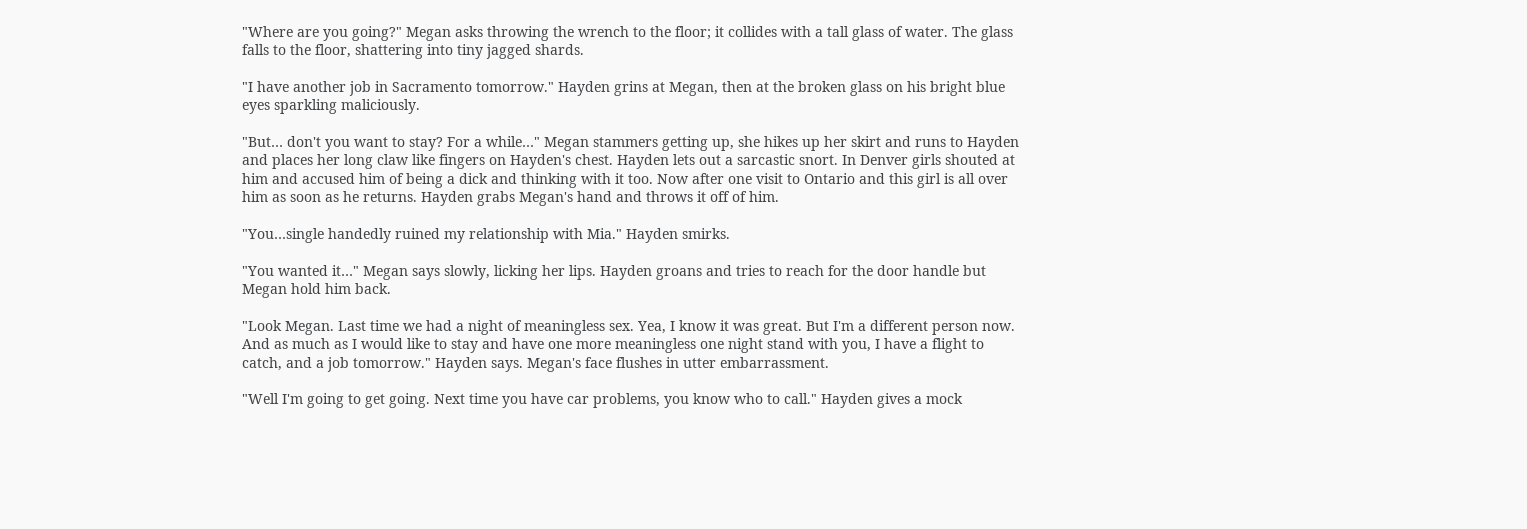"Where are you going?" Megan asks throwing the wrench to the floor; it collides with a tall glass of water. The glass falls to the floor, shattering into tiny jagged shards.

"I have another job in Sacramento tomorrow." Hayden grins at Megan, then at the broken glass on his bright blue eyes sparkling maliciously.

"But… don't you want to stay? For a while…" Megan stammers getting up, she hikes up her skirt and runs to Hayden and places her long claw like fingers on Hayden's chest. Hayden lets out a sarcastic snort. In Denver girls shouted at him and accused him of being a dick and thinking with it too. Now after one visit to Ontario and this girl is all over him as soon as he returns. Hayden grabs Megan's hand and throws it off of him.

"You…single handedly ruined my relationship with Mia." Hayden smirks.

"You wanted it…" Megan says slowly, licking her lips. Hayden groans and tries to reach for the door handle but Megan hold him back.

"Look Megan. Last time we had a night of meaningless sex. Yea, I know it was great. But I'm a different person now. And as much as I would like to stay and have one more meaningless one night stand with you, I have a flight to catch, and a job tomorrow." Hayden says. Megan's face flushes in utter embarrassment.

"Well I'm going to get going. Next time you have car problems, you know who to call." Hayden gives a mock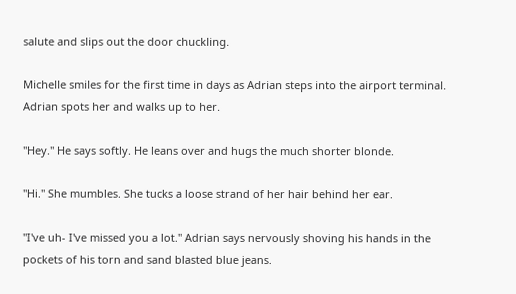salute and slips out the door chuckling.

Michelle smiles for the first time in days as Adrian steps into the airport terminal. Adrian spots her and walks up to her.

"Hey." He says softly. He leans over and hugs the much shorter blonde.

"Hi." She mumbles. She tucks a loose strand of her hair behind her ear.

"I've uh- I've missed you a lot." Adrian says nervously shoving his hands in the pockets of his torn and sand blasted blue jeans.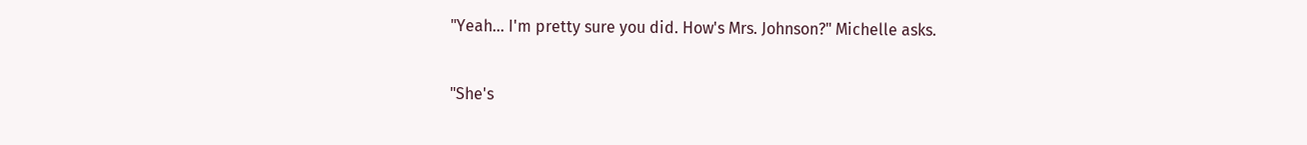"Yeah… I'm pretty sure you did. How's Mrs. Johnson?" Michelle asks.

"She's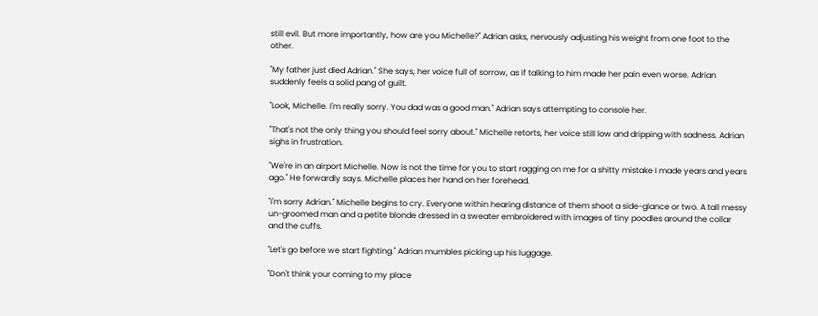still evil. But more importantly, how are you Michelle?" Adrian asks, nervously adjusting his weight from one foot to the other.

"My father just died Adrian." She says, her voice full of sorrow, as if talking to him made her pain even worse. Adrian suddenly feels a solid pang of guilt.

"Look, Michelle. I'm really sorry. You dad was a good man." Adrian says attempting to console her.

"That's not the only thing you should feel sorry about." Michelle retorts, her voice still low and dripping with sadness. Adrian sighs in frustration.

"We're in an airport Michelle. Now is not the time for you to start ragging on me for a shitty mistake I made years and years ago." He forwardly says. Michelle places her hand on her forehead.

"I'm sorry Adrian." Michelle begins to cry. Everyone within hearing distance of them shoot a side-glance or two. A tall messy un-groomed man and a petite blonde dressed in a sweater embroidered with images of tiny poodles around the collar and the cuffs.

"Let's go before we start fighting." Adrian mumbles picking up his luggage.

"Don't think your coming to my place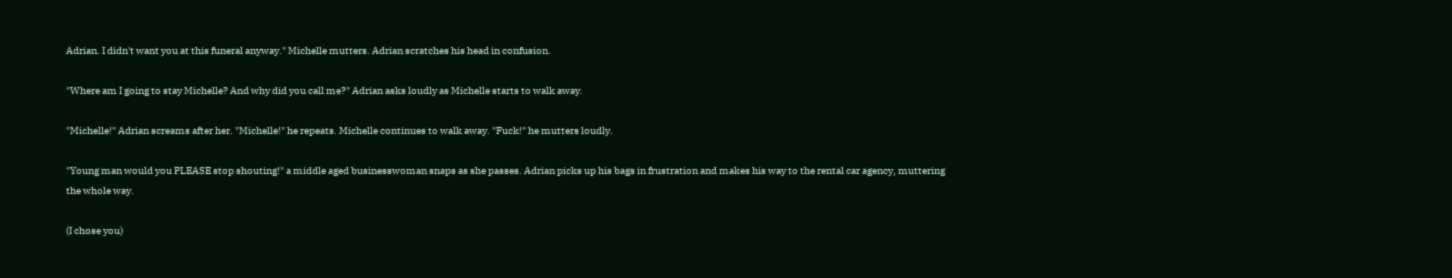Adrian. I didn't want you at this funeral anyway." Michelle mutters. Adrian scratches his head in confusion.

"Where am I going to stay Michelle? And why did you call me?" Adrian asks loudly as Michelle starts to walk away.

"Michelle!" Adrian screams after her. "Michelle!" he repeats. Michelle continues to walk away. "Fuck!" he mutters loudly.

"Young man would you PLEASE stop shouting!" a middle aged businesswoman snaps as she passes. Adrian picks up his bags in frustration and makes his way to the rental car agency, muttering the whole way.

(I chose you)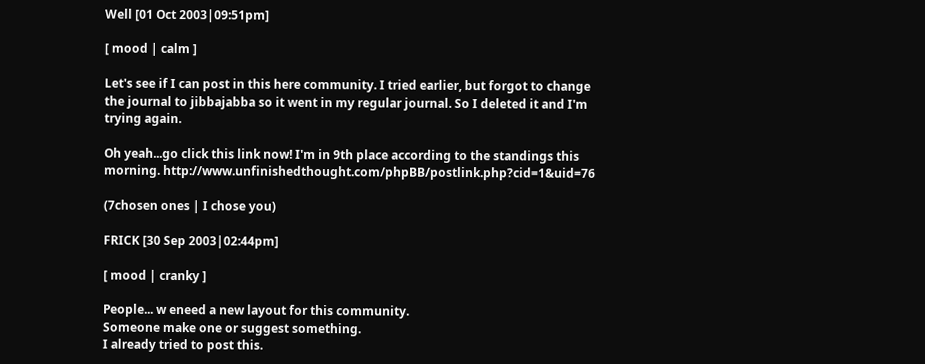Well [01 Oct 2003|09:51pm]

[ mood | calm ]

Let's see if I can post in this here community. I tried earlier, but forgot to change the journal to jibbajabba so it went in my regular journal. So I deleted it and I'm trying again.

Oh yeah...go click this link now! I'm in 9th place according to the standings this morning. http://www.unfinishedthought.com/phpBB/postlink.php?cid=1&uid=76

(7chosen ones | I chose you)

FRICK [30 Sep 2003|02:44pm]

[ mood | cranky ]

People... w eneed a new layout for this community.
Someone make one or suggest something.
I already tried to post this.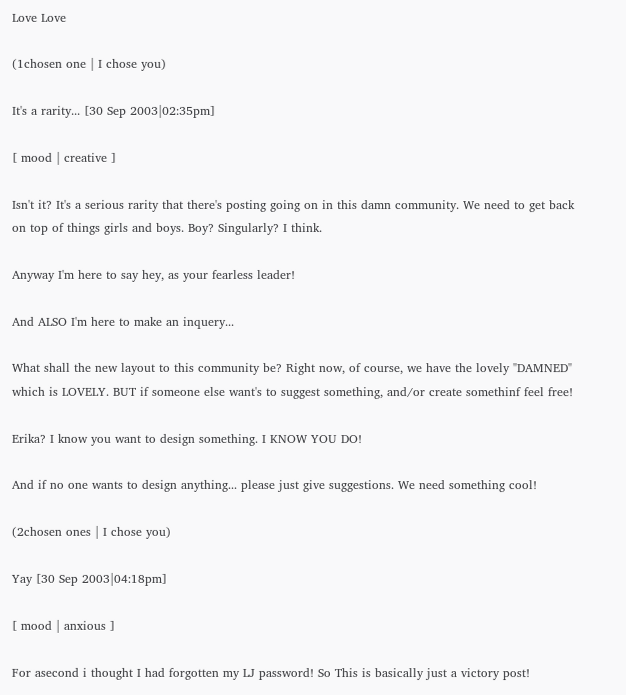Love Love

(1chosen one | I chose you)

It's a rarity... [30 Sep 2003|02:35pm]

[ mood | creative ]

Isn't it? It's a serious rarity that there's posting going on in this damn community. We need to get back on top of things girls and boys. Boy? Singularly? I think.

Anyway I'm here to say hey, as your fearless leader!

And ALSO I'm here to make an inquery...

What shall the new layout to this community be? Right now, of course, we have the lovely "DAMNED" which is LOVELY. BUT if someone else want's to suggest something, and/or create somethinf feel free!

Erika? I know you want to design something. I KNOW YOU DO!

And if no one wants to design anything... please just give suggestions. We need something cool!

(2chosen ones | I chose you)

Yay [30 Sep 2003|04:18pm]

[ mood | anxious ]

For asecond i thought I had forgotten my LJ password! So This is basically just a victory post!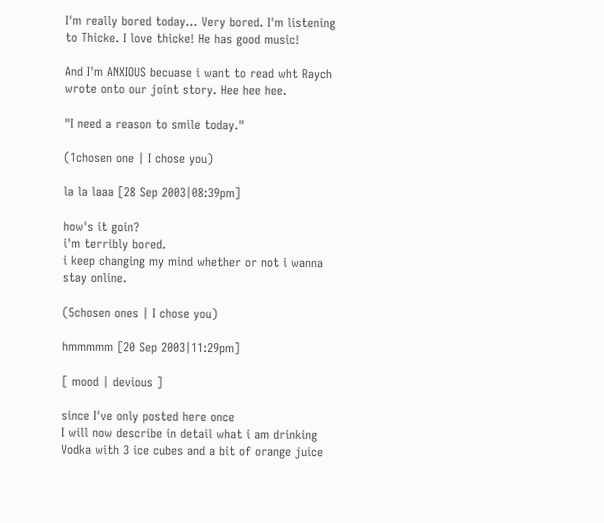I'm really bored today... Very bored. I'm listening to Thicke. I love thicke! He has good music!

And I'm ANXIOUS becuase i want to read wht Raych wrote onto our joint story. Hee hee hee.

"I need a reason to smile today."

(1chosen one | I chose you)

la la laaa [28 Sep 2003|08:39pm]

how's it goin?
i'm terribly bored.
i keep changing my mind whether or not i wanna stay online.

(5chosen ones | I chose you)

hmmmmm [20 Sep 2003|11:29pm]

[ mood | devious ]

since I've only posted here once
I will now describe in detail what i am drinking
Vodka with 3 ice cubes and a bit of orange juice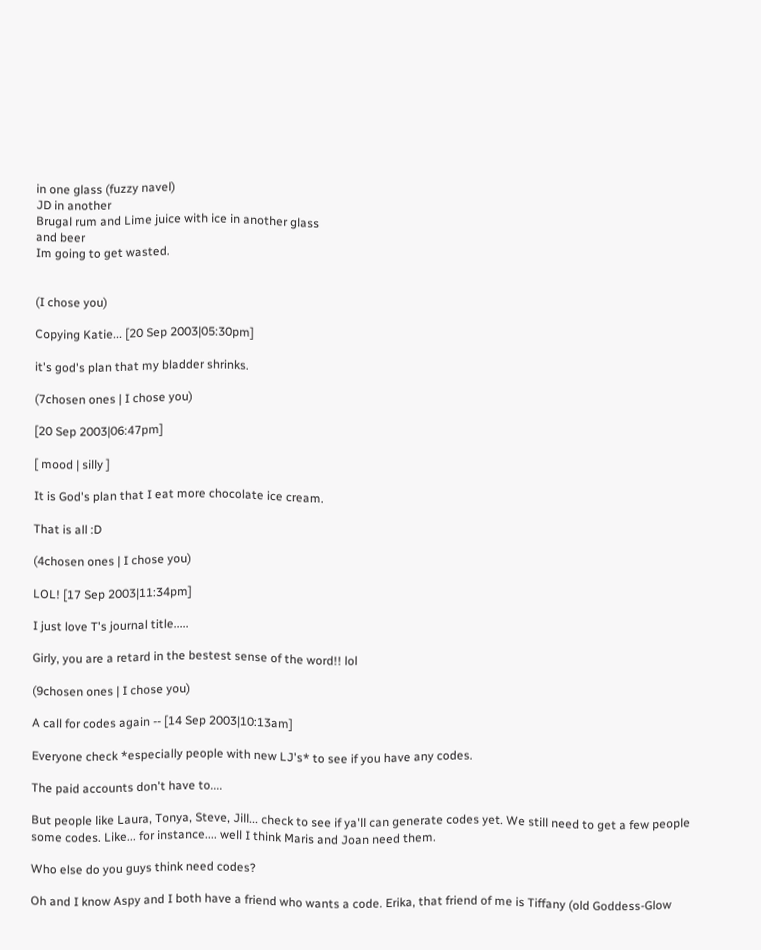in one glass (fuzzy navel)
JD in another
Brugal rum and Lime juice with ice in another glass
and beer
Im going to get wasted.


(I chose you)

Copying Katie... [20 Sep 2003|05:30pm]

it's god's plan that my bladder shrinks.

(7chosen ones | I chose you)

[20 Sep 2003|06:47pm]

[ mood | silly ]

It is God's plan that I eat more chocolate ice cream.

That is all :D

(4chosen ones | I chose you)

LOL! [17 Sep 2003|11:34pm]

I just love T's journal title.....

Girly, you are a retard in the bestest sense of the word!! lol

(9chosen ones | I chose you)

A call for codes again -- [14 Sep 2003|10:13am]

Everyone check *especially people with new LJ's* to see if you have any codes.

The paid accounts don't have to....

But people like Laura, Tonya, Steve, Jill... check to see if ya'll can generate codes yet. We still need to get a few people some codes. Like... for instance.... well I think Maris and Joan need them.

Who else do you guys think need codes?

Oh and I know Aspy and I both have a friend who wants a code. Erika, that friend of me is Tiffany (old Goddess-Glow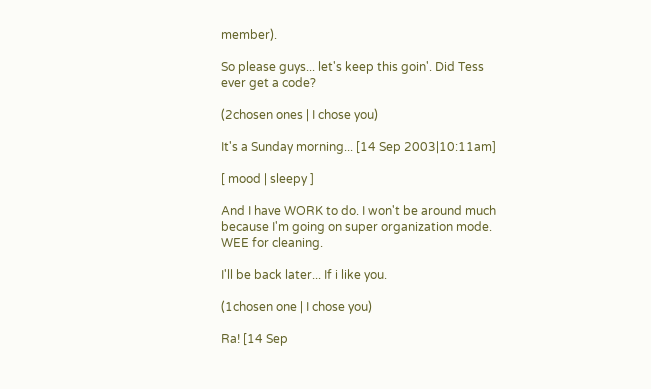member).

So please guys... let's keep this goin'. Did Tess ever get a code?

(2chosen ones | I chose you)

It's a Sunday morning... [14 Sep 2003|10:11am]

[ mood | sleepy ]

And I have WORK to do. I won't be around much because I'm going on super organization mode. WEE for cleaning.

I'll be back later... If i like you.

(1chosen one | I chose you)

Ra! [14 Sep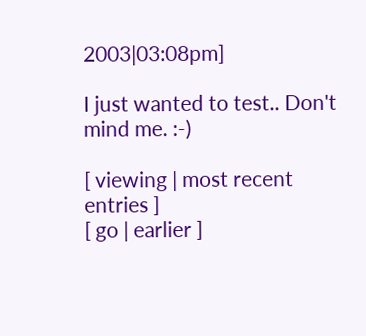2003|03:08pm]

I just wanted to test.. Don't mind me. :-)

[ viewing | most recent entries ]
[ go | earlier ]